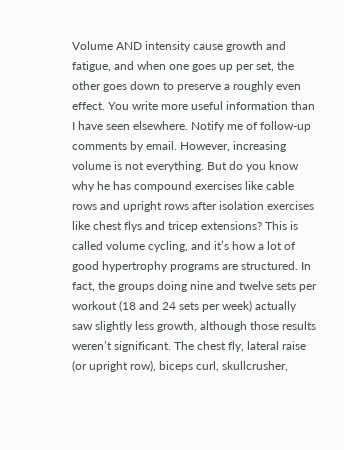Volume AND intensity cause growth and fatigue, and when one goes up per set, the other goes down to preserve a roughly even effect. You write more useful information than I have seen elsewhere. Notify me of follow-up comments by email. However, increasing volume is not everything. But do you know why he has compound exercises like cable rows and upright rows after isolation exercises like chest flys and tricep extensions? This is called volume cycling, and it’s how a lot of good hypertrophy programs are structured. In fact, the groups doing nine and twelve sets per workout (18 and 24 sets per week) actually saw slightly less growth, although those results weren’t significant. The chest fly, lateral raise (or upright row), biceps curl, skullcrusher,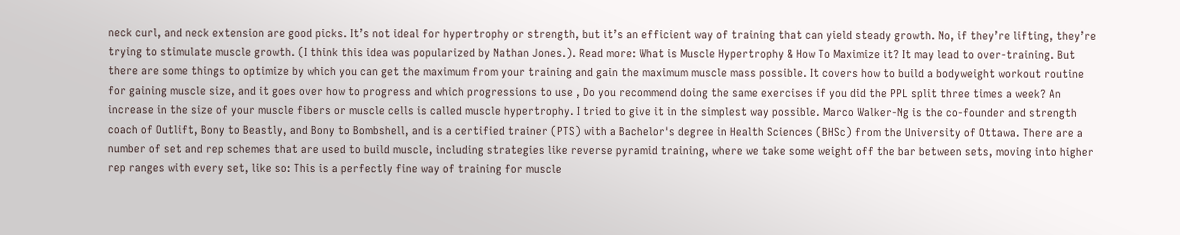neck curl, and neck extension are good picks. It’s not ideal for hypertrophy or strength, but it’s an efficient way of training that can yield steady growth. No, if they’re lifting, they’re trying to stimulate muscle growth. (I think this idea was popularized by Nathan Jones.). Read more: What is Muscle Hypertrophy & How To Maximize it? It may lead to over-training. But there are some things to optimize by which you can get the maximum from your training and gain the maximum muscle mass possible. It covers how to build a bodyweight workout routine for gaining muscle size, and it goes over how to progress and which progressions to use , Do you recommend doing the same exercises if you did the PPL split three times a week? An increase in the size of your muscle fibers or muscle cells is called muscle hypertrophy. I tried to give it in the simplest way possible. Marco Walker-Ng is the co-founder and strength coach of Outlift, Bony to Beastly, and Bony to Bombshell, and is a certified trainer (PTS) with a Bachelor's degree in Health Sciences (BHSc) from the University of Ottawa. There are a number of set and rep schemes that are used to build muscle, including strategies like reverse pyramid training, where we take some weight off the bar between sets, moving into higher rep ranges with every set, like so: This is a perfectly fine way of training for muscle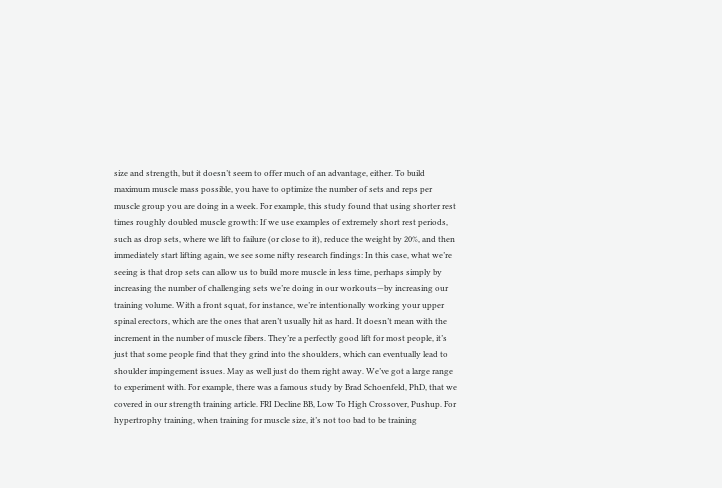size and strength, but it doesn’t seem to offer much of an advantage, either. To build maximum muscle mass possible, you have to optimize the number of sets and reps per muscle group you are doing in a week. For example, this study found that using shorter rest times roughly doubled muscle growth: If we use examples of extremely short rest periods, such as drop sets, where we lift to failure (or close to it), reduce the weight by 20%, and then immediately start lifting again, we see some nifty research findings: In this case, what we’re seeing is that drop sets can allow us to build more muscle in less time, perhaps simply by increasing the number of challenging sets we’re doing in our workouts—by increasing our training volume. With a front squat, for instance, we’re intentionally working your upper spinal erectors, which are the ones that aren’t usually hit as hard. It doesn’t mean with the increment in the number of muscle fibers. They’re a perfectly good lift for most people, it’s just that some people find that they grind into the shoulders, which can eventually lead to shoulder impingement issues. May as well just do them right away. We’ve got a large range to experiment with. For example, there was a famous study by Brad Schoenfeld, PhD, that we covered in our strength training article. FRI Decline BB, Low To High Crossover, Pushup. For hypertrophy training, when training for muscle size, it’s not too bad to be training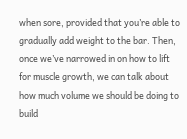when sore, provided that you’re able to gradually add weight to the bar. Then, once we’ve narrowed in on how to lift for muscle growth, we can talk about how much volume we should be doing to build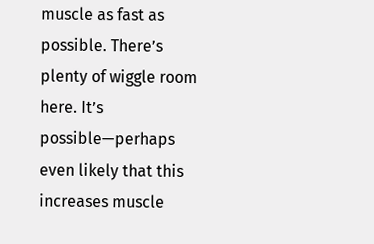muscle as fast as possible. There’s plenty of wiggle room here. It’s possible—perhaps even likely that this increases muscle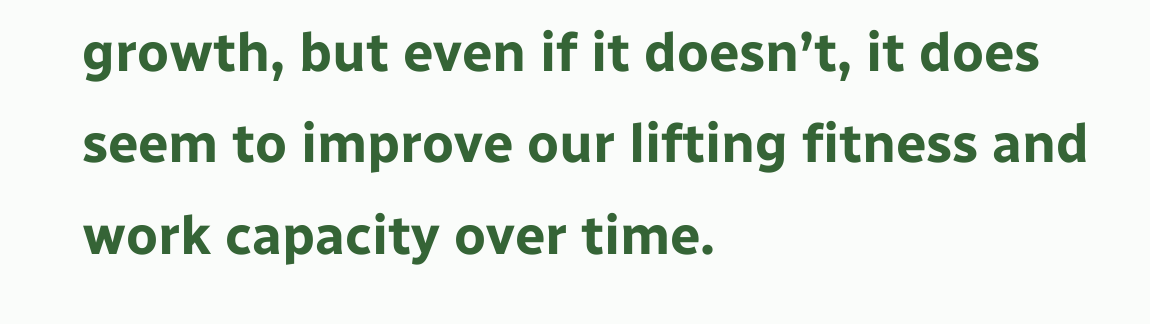growth, but even if it doesn’t, it does seem to improve our lifting fitness and work capacity over time.